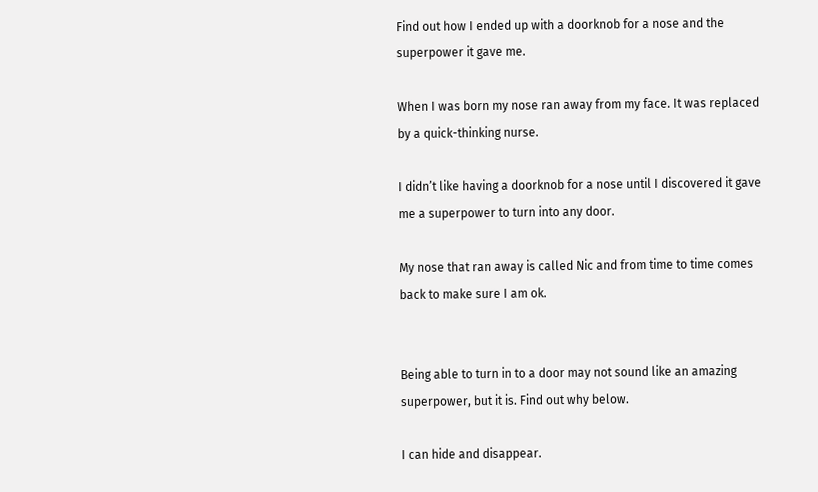Find out how I ended up with a doorknob for a nose and the superpower it gave me.

When I was born my nose ran away from my face. It was replaced by a quick-thinking nurse.

I didn’t like having a doorknob for a nose until I discovered it gave me a superpower to turn into any door.

My nose that ran away is called Nic and from time to time comes back to make sure I am ok.


Being able to turn in to a door may not sound like an amazing superpower, but it is. Find out why below.

I can hide and disappear.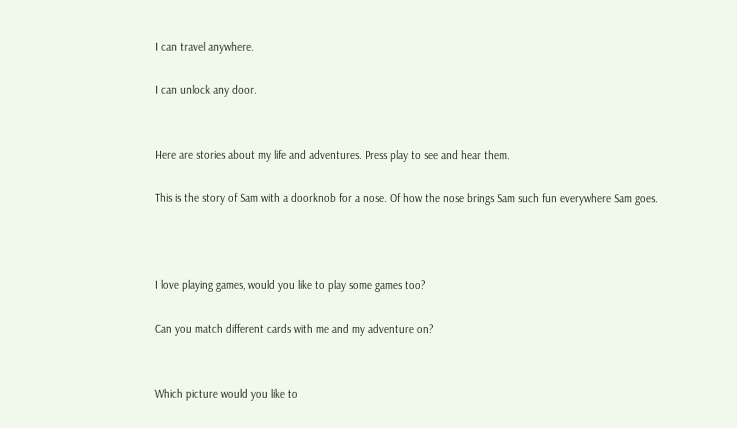I can travel anywhere.

I can unlock any door.


Here are stories about my life and adventures. Press play to see and hear them.

This is the story of Sam with a doorknob for a nose. Of how the nose brings Sam such fun everywhere Sam goes.



I love playing games, would you like to play some games too?

Can you match different cards with me and my adventure on?


Which picture would you like to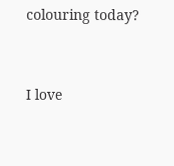colouring today?


I love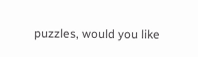puzzles, would you like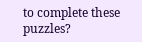to complete these puzzles?